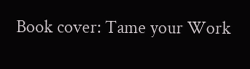Book cover: Tame your Work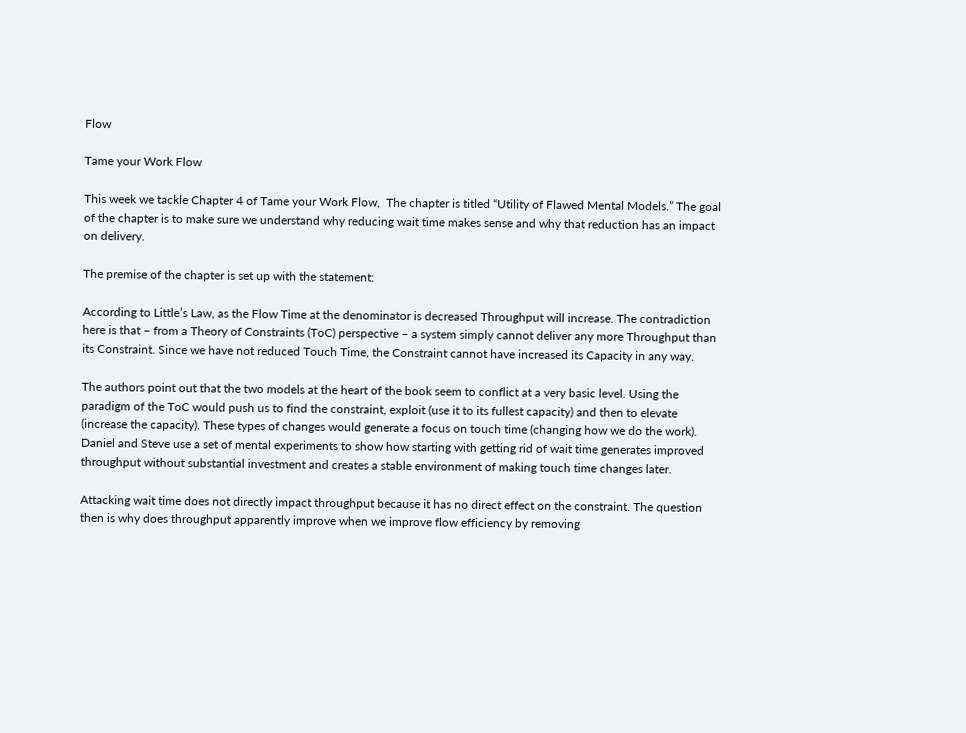Flow

Tame your Work Flow

This week we tackle Chapter 4 of Tame your Work Flow,  The chapter is titled “Utility of Flawed Mental Models.” The goal of the chapter is to make sure we understand why reducing wait time makes sense and why that reduction has an impact on delivery.

The premise of the chapter is set up with the statement:

According to Little’s Law, as the Flow Time at the denominator is decreased Throughput will increase. The contradiction here is that – from a Theory of Constraints (ToC) perspective – a system simply cannot deliver any more Throughput than its Constraint. Since we have not reduced Touch Time, the Constraint cannot have increased its Capacity in any way.

The authors point out that the two models at the heart of the book seem to conflict at a very basic level. Using the paradigm of the ToC would push us to find the constraint, exploit (use it to its fullest capacity) and then to elevate (increase the capacity). These types of changes would generate a focus on touch time (changing how we do the work).  Daniel and Steve use a set of mental experiments to show how starting with getting rid of wait time generates improved throughput without substantial investment and creates a stable environment of making touch time changes later.

Attacking wait time does not directly impact throughput because it has no direct effect on the constraint. The question then is why does throughput apparently improve when we improve flow efficiency by removing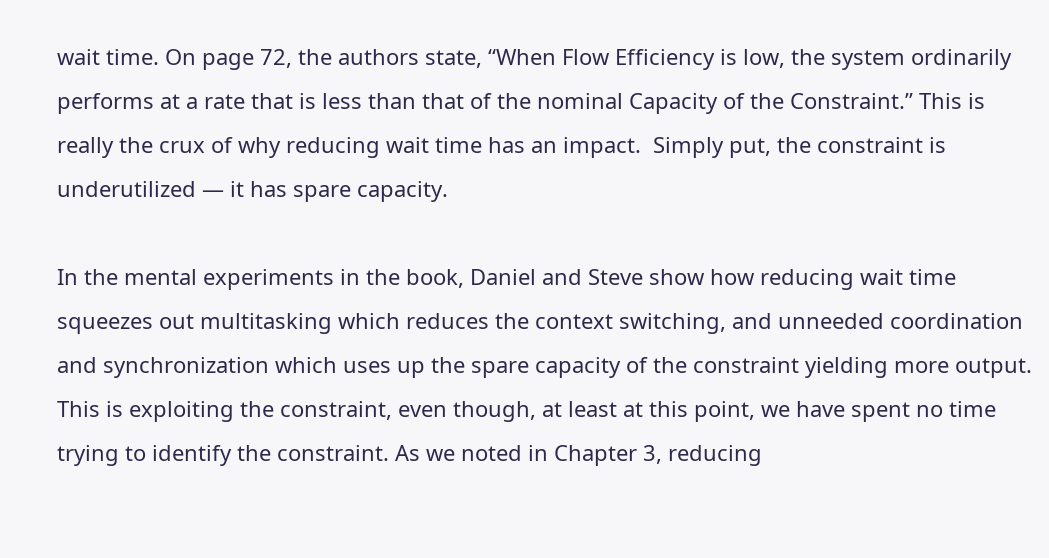wait time. On page 72, the authors state, “When Flow Efficiency is low, the system ordinarily performs at a rate that is less than that of the nominal Capacity of the Constraint.” This is really the crux of why reducing wait time has an impact.  Simply put, the constraint is underutilized — it has spare capacity.

In the mental experiments in the book, Daniel and Steve show how reducing wait time squeezes out multitasking which reduces the context switching, and unneeded coordination and synchronization which uses up the spare capacity of the constraint yielding more output. This is exploiting the constraint, even though, at least at this point, we have spent no time trying to identify the constraint. As we noted in Chapter 3, reducing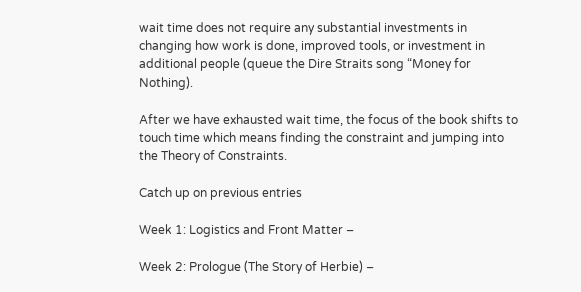wait time does not require any substantial investments in changing how work is done, improved tools, or investment in additional people (queue the Dire Straits song “Money for Nothing).

After we have exhausted wait time, the focus of the book shifts to touch time which means finding the constraint and jumping into the Theory of Constraints.

Catch up on previous entries

Week 1: Logistics and Front Matter –

Week 2: Prologue (The Story of Herbie) –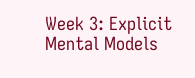Week 3: Explicit Mental Models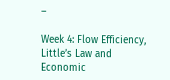–

Week 4: Flow Efficiency, Little’s Law and Economic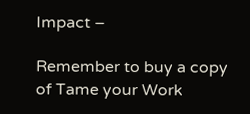Impact –

Remember to buy a copy of Tame your Work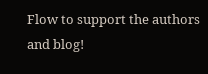Flow to support the authors and blog!